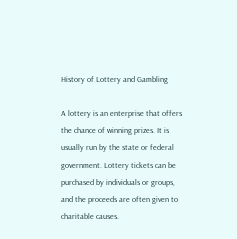History of Lottery and Gambling

A lottery is an enterprise that offers the chance of winning prizes. It is usually run by the state or federal government. Lottery tickets can be purchased by individuals or groups, and the proceeds are often given to charitable causes.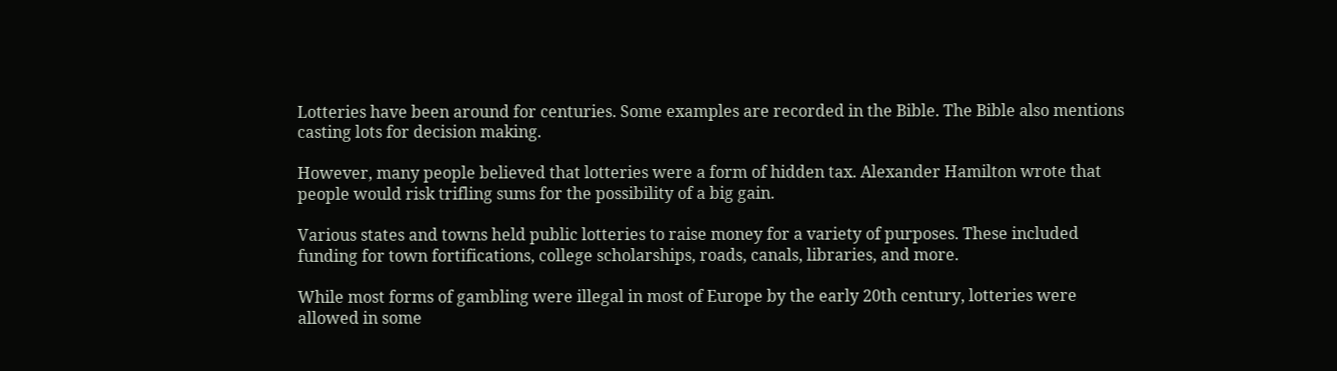Lotteries have been around for centuries. Some examples are recorded in the Bible. The Bible also mentions casting lots for decision making.

However, many people believed that lotteries were a form of hidden tax. Alexander Hamilton wrote that people would risk trifling sums for the possibility of a big gain.

Various states and towns held public lotteries to raise money for a variety of purposes. These included funding for town fortifications, college scholarships, roads, canals, libraries, and more.

While most forms of gambling were illegal in most of Europe by the early 20th century, lotteries were allowed in some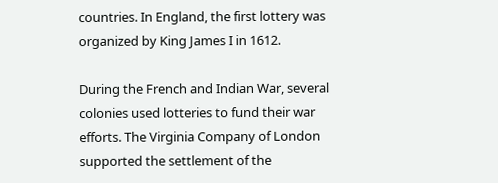countries. In England, the first lottery was organized by King James I in 1612.

During the French and Indian War, several colonies used lotteries to fund their war efforts. The Virginia Company of London supported the settlement of the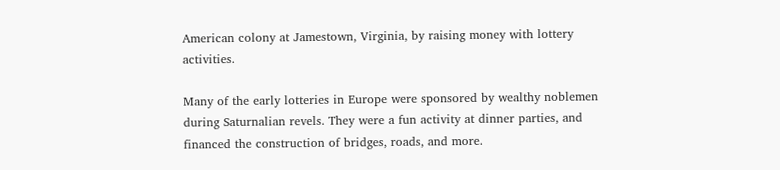American colony at Jamestown, Virginia, by raising money with lottery activities.

Many of the early lotteries in Europe were sponsored by wealthy noblemen during Saturnalian revels. They were a fun activity at dinner parties, and financed the construction of bridges, roads, and more.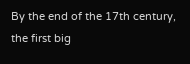By the end of the 17th century, the first big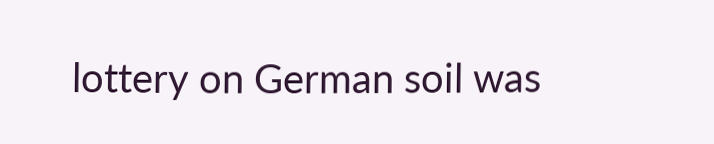lottery on German soil was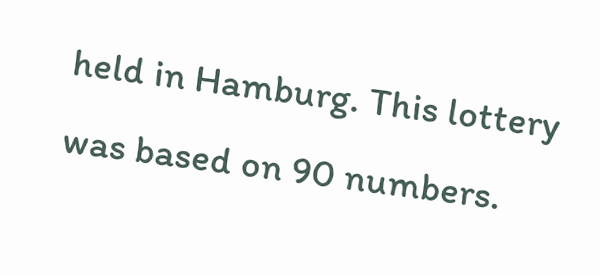held in Hamburg. This lottery was based on 90 numbers.